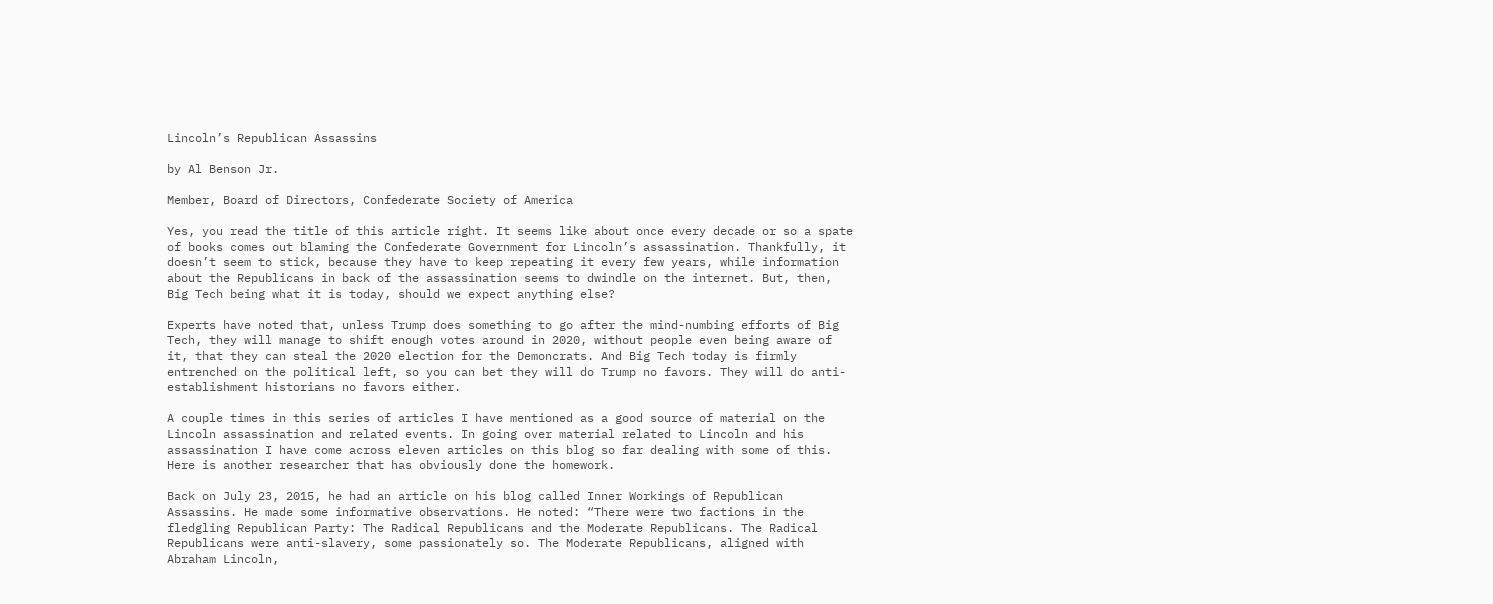Lincoln’s Republican Assassins

by Al Benson Jr.

Member, Board of Directors, Confederate Society of America

Yes, you read the title of this article right. It seems like about once every decade or so a spate of books comes out blaming the Confederate Government for Lincoln’s assassination. Thankfully, it doesn’t seem to stick, because they have to keep repeating it every few years, while information about the Republicans in back of the assassination seems to dwindle on the internet. But, then, Big Tech being what it is today, should we expect anything else?

Experts have noted that, unless Trump does something to go after the mind-numbing efforts of Big Tech, they will manage to shift enough votes around in 2020, without people even being aware of it, that they can steal the 2020 election for the Demoncrats. And Big Tech today is firmly entrenched on the political left, so you can bet they will do Trump no favors. They will do anti-establishment historians no favors either.

A couple times in this series of articles I have mentioned as a good source of material on the Lincoln assassination and related events. In going over material related to Lincoln and his assassination I have come across eleven articles on this blog so far dealing with some of this. Here is another researcher that has obviously done the homework.

Back on July 23, 2015, he had an article on his blog called Inner Workings of Republican Assassins. He made some informative observations. He noted: “There were two factions in the fledgling Republican Party: The Radical Republicans and the Moderate Republicans. The Radical Republicans were anti-slavery, some passionately so. The Moderate Republicans, aligned with Abraham Lincoln,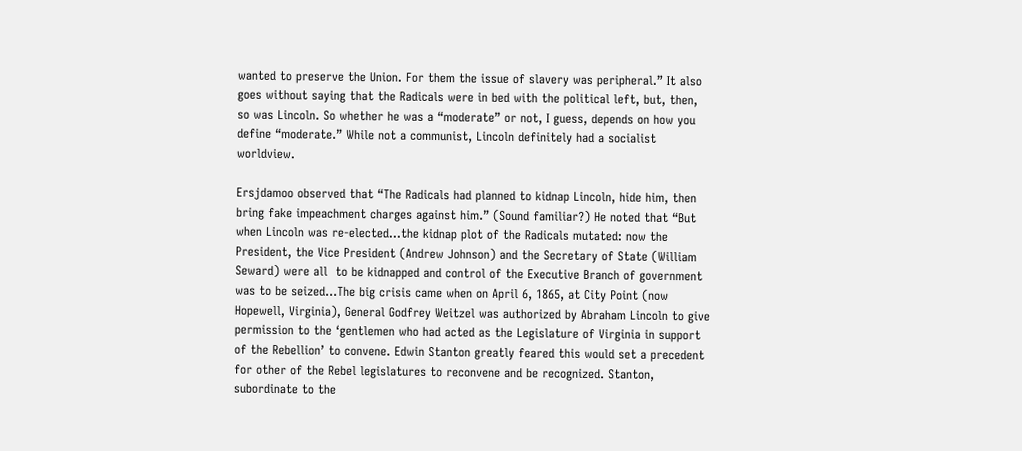wanted to preserve the Union. For them the issue of slavery was peripheral.” It also goes without saying that the Radicals were in bed with the political left, but, then, so was Lincoln. So whether he was a “moderate” or not, I guess, depends on how you define “moderate.” While not a communist, Lincoln definitely had a socialist worldview.

Ersjdamoo observed that “The Radicals had planned to kidnap Lincoln, hide him, then bring fake impeachment charges against him.” (Sound familiar?) He noted that “But when Lincoln was re-elected…the kidnap plot of the Radicals mutated: now the President, the Vice President (Andrew Johnson) and the Secretary of State (William Seward) were all  to be kidnapped and control of the Executive Branch of government was to be seized…The big crisis came when on April 6, 1865, at City Point (now Hopewell, Virginia), General Godfrey Weitzel was authorized by Abraham Lincoln to give permission to the ‘gentlemen who had acted as the Legislature of Virginia in support of the Rebellion’ to convene. Edwin Stanton greatly feared this would set a precedent for other of the Rebel legislatures to reconvene and be recognized. Stanton, subordinate to the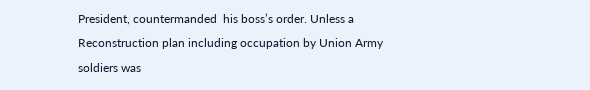President, countermanded  his boss’s order. Unless a Reconstruction plan including occupation by Union Army soldiers was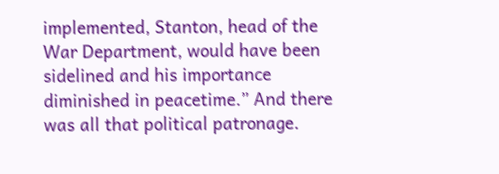implemented, Stanton, head of the War Department, would have been sidelined and his importance diminished in peacetime.” And there was all that political patronage.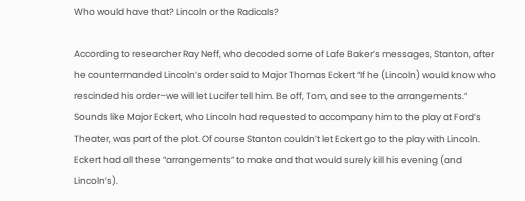Who would have that? Lincoln or the Radicals?

According to researcher Ray Neff, who decoded some of Lafe Baker’s messages, Stanton, after he countermanded Lincoln’s order said to Major Thomas Eckert “If he (Lincoln) would know who rescinded his order–we will let Lucifer tell him. Be off, Tom, and see to the arrangements.” Sounds like Major Eckert, who Lincoln had requested to accompany him to the play at Ford’s Theater, was part of the plot. Of course Stanton couldn’t let Eckert go to the play with Lincoln. Eckert had all these “arrangements” to make and that would surely kill his evening (and Lincoln’s).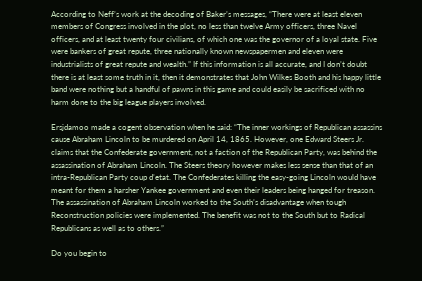According to Neff’s work at the decoding of Baker’s messages, “There were at least eleven members of Congress involved in the plot, no less than twelve Army officers, three Navel officers, and at least twenty four civilians, of which one was the governor of a loyal state. Five were bankers of great repute, three nationally known newspapermen and eleven were industrialists of great repute and wealth.” If this information is all accurate, and I don’t doubt there is at least some truth in it, then it demonstrates that John Wilkes Booth and his happy little band were nothing but a handful of pawns in this game and could easily be sacrificed with no harm done to the big league players involved.

Ersjdamoo made a cogent observation when he said: “The inner workings of Republican assassins cause Abraham Lincoln to be murdered on April 14, 1865. However, one Edward Steers Jr. claims that the Confederate government, not a faction of the Republican Party, was behind the assassination of Abraham Lincoln. The Steers theory however makes less sense than that of an intra-Republican Party coup d’etat. The Confederates killing the easy-going Lincoln would have meant for them a harsher Yankee government and even their leaders being hanged for treason. The assassination of Abraham Lincoln worked to the South’s disadvantage when tough Reconstruction policies were implemented. The benefit was not to the South but to Radical Republicans as well as to others.”

Do you begin to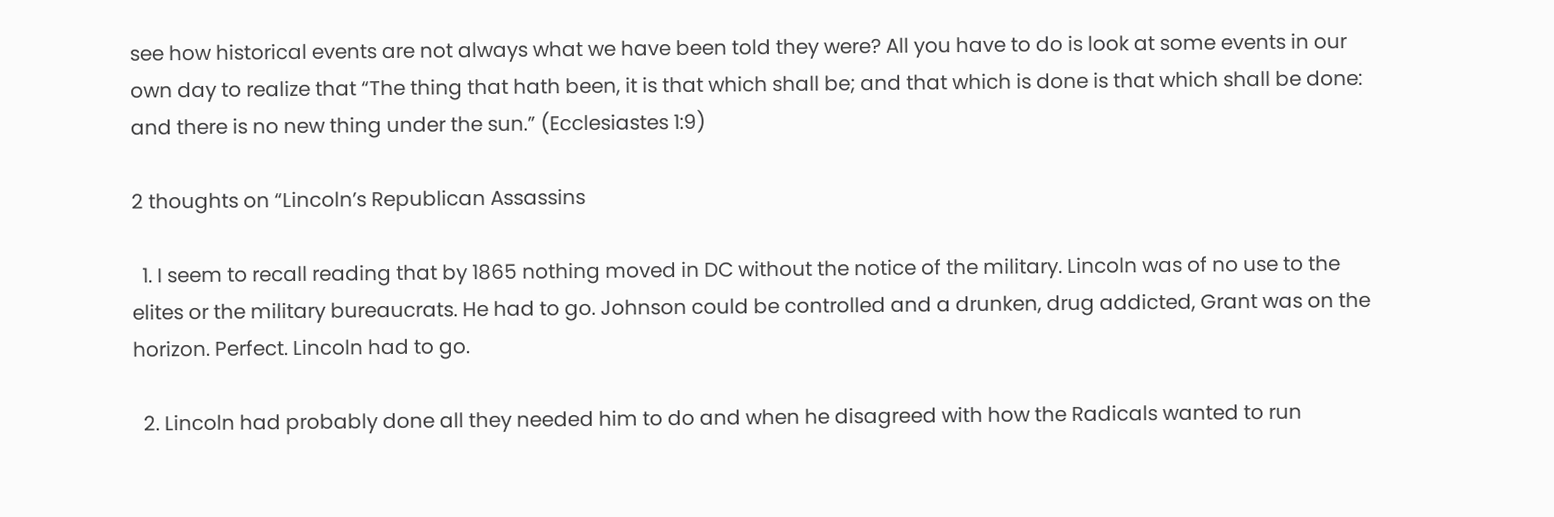see how historical events are not always what we have been told they were? All you have to do is look at some events in our own day to realize that “The thing that hath been, it is that which shall be; and that which is done is that which shall be done: and there is no new thing under the sun.” (Ecclesiastes 1:9)

2 thoughts on “Lincoln’s Republican Assassins

  1. I seem to recall reading that by 1865 nothing moved in DC without the notice of the military. Lincoln was of no use to the elites or the military bureaucrats. He had to go. Johnson could be controlled and a drunken, drug addicted, Grant was on the horizon. Perfect. Lincoln had to go.

  2. Lincoln had probably done all they needed him to do and when he disagreed with how the Radicals wanted to run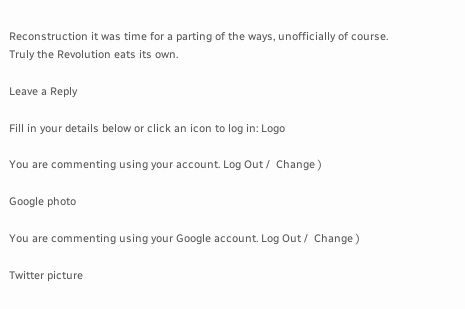Reconstruction it was time for a parting of the ways, unofficially of course. Truly the Revolution eats its own.

Leave a Reply

Fill in your details below or click an icon to log in: Logo

You are commenting using your account. Log Out /  Change )

Google photo

You are commenting using your Google account. Log Out /  Change )

Twitter picture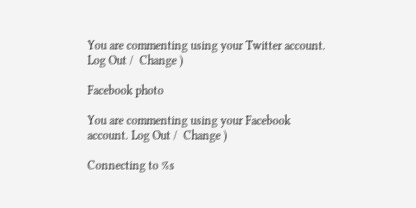You are commenting using your Twitter account. Log Out /  Change )

Facebook photo

You are commenting using your Facebook account. Log Out /  Change )

Connecting to %s